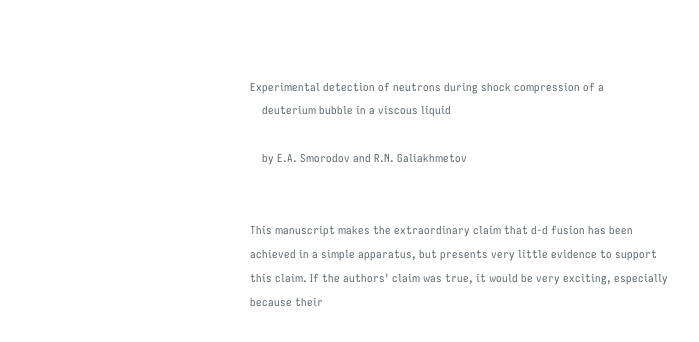Experimental detection of neutrons during shock compression of a
    deuterium bubble in a viscous liquid

    by E.A. Smorodov and R.N. Galiakhmetov


This manuscript makes the extraordinary claim that d-d fusion has been achieved in a simple apparatus, but presents very little evidence to support this claim. If the authors' claim was true, it would be very exciting, especially because their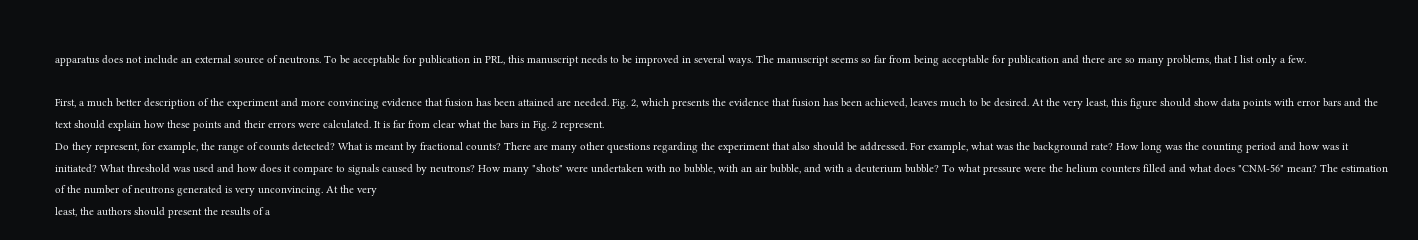apparatus does not include an external source of neutrons. To be acceptable for publication in PRL, this manuscript needs to be improved in several ways. The manuscript seems so far from being acceptable for publication and there are so many problems, that I list only a few.

First, a much better description of the experiment and more convincing evidence that fusion has been attained are needed. Fig. 2, which presents the evidence that fusion has been achieved, leaves much to be desired. At the very least, this figure should show data points with error bars and the text should explain how these points and their errors were calculated. It is far from clear what the bars in Fig. 2 represent.
Do they represent, for example, the range of counts detected? What is meant by fractional counts? There are many other questions regarding the experiment that also should be addressed. For example, what was the background rate? How long was the counting period and how was it initiated? What threshold was used and how does it compare to signals caused by neutrons? How many "shots" were undertaken with no bubble, with an air bubble, and with a deuterium bubble? To what pressure were the helium counters filled and what does "CNM-56" mean? The estimation of the number of neutrons generated is very unconvincing. At the very
least, the authors should present the results of a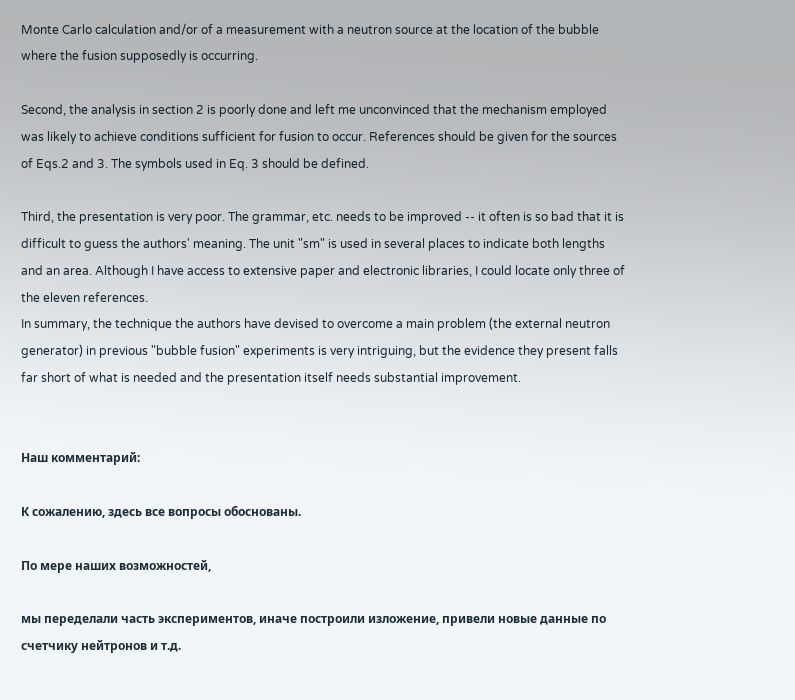Monte Carlo calculation and/or of a measurement with a neutron source at the location of the bubble where the fusion supposedly is occurring.

Second, the analysis in section 2 is poorly done and left me unconvinced that the mechanism employed was likely to achieve conditions sufficient for fusion to occur. References should be given for the sources of Eqs.2 and 3. The symbols used in Eq. 3 should be defined.

Third, the presentation is very poor. The grammar, etc. needs to be improved -- it often is so bad that it is difficult to guess the authors' meaning. The unit "sm" is used in several places to indicate both lengths and an area. Although I have access to extensive paper and electronic libraries, I could locate only three of the eleven references.
In summary, the technique the authors have devised to overcome a main problem (the external neutron generator) in previous "bubble fusion" experiments is very intriguing, but the evidence they present falls far short of what is needed and the presentation itself needs substantial improvement.


Наш комментарий:

К сожалению, здесь все вопросы обоснованы.

По мере наших возможностей,

мы переделали часть экспериментов, иначе построили изложение, привели новые данные по счетчику нейтронов и т.д.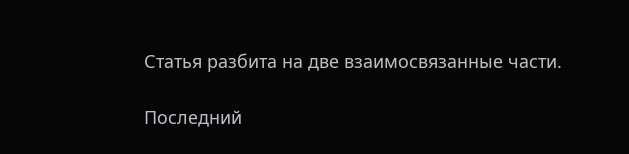Статья разбита на две взаимосвязанные части.

Последний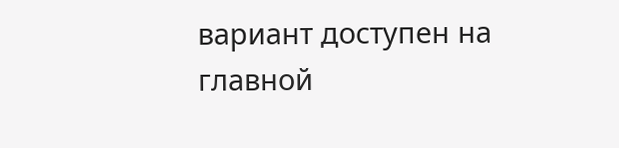вариант доступен на главной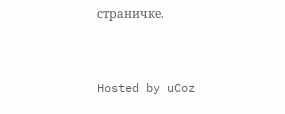страничке.


Hosted by uCoz